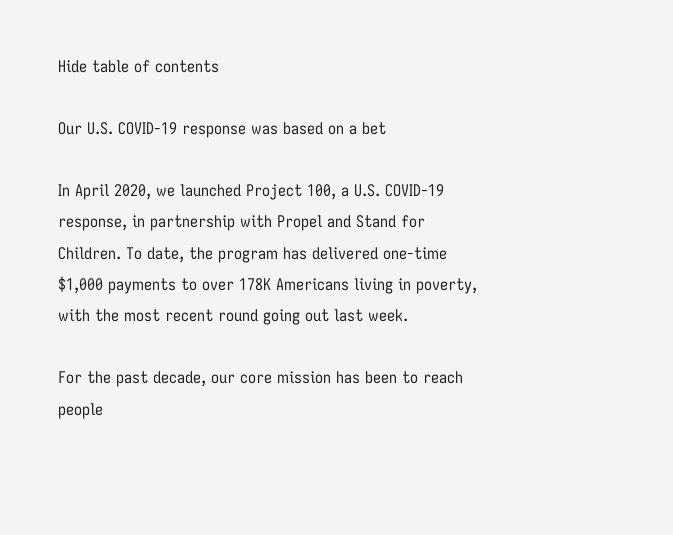Hide table of contents

Our U.S. COVID-19 response was based on a bet

In April 2020, we launched Project 100, a U.S. COVID-19 response, in partnership with Propel and Stand for Children. To date, the program has delivered one-time $1,000 payments to over 178K Americans living in poverty, with the most recent round going out last week.

For the past decade, our core mission has been to reach people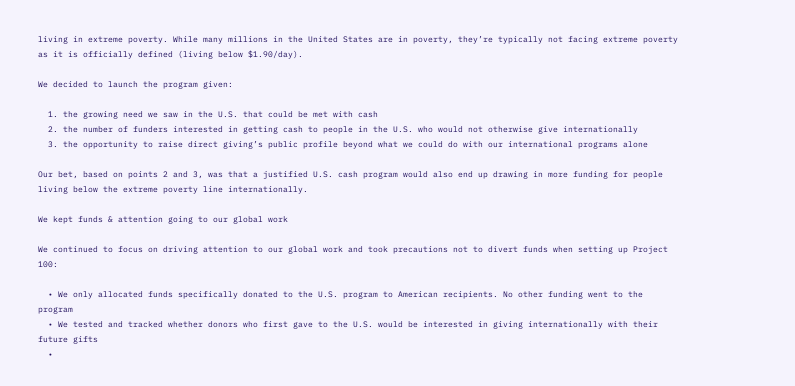living in extreme poverty. While many millions in the United States are in poverty, they’re typically not facing extreme poverty as it is officially defined (living below $1.90/day).

We decided to launch the program given:

  1. the growing need we saw in the U.S. that could be met with cash
  2. the number of funders interested in getting cash to people in the U.S. who would not otherwise give internationally
  3. the opportunity to raise direct giving’s public profile beyond what we could do with our international programs alone

Our bet, based on points 2 and 3, was that a justified U.S. cash program would also end up drawing in more funding for people living below the extreme poverty line internationally.

We kept funds & attention going to our global work

We continued to focus on driving attention to our global work and took precautions not to divert funds when setting up Project 100:

  • We only allocated funds specifically donated to the U.S. program to American recipients. No other funding went to the program
  • We tested and tracked whether donors who first gave to the U.S. would be interested in giving internationally with their future gifts
  •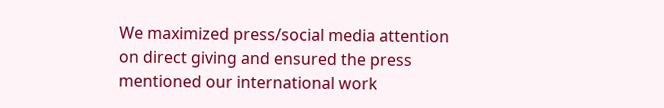We maximized press/social media attention on direct giving and ensured the press mentioned our international work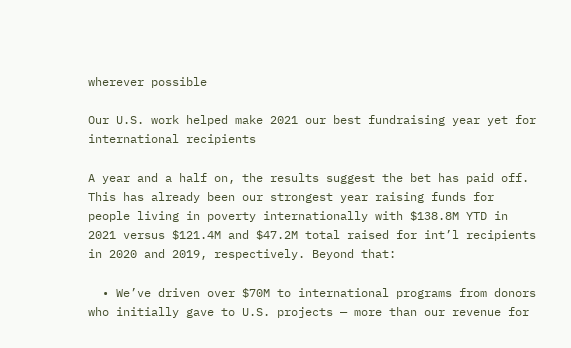wherever possible

Our U.S. work helped make 2021 our best fundraising year yet for international recipients

A year and a half on, the results suggest the bet has paid off. This has already been our strongest year raising funds for people living in poverty internationally with $138.8M YTD in 2021 versus $121.4M and $47.2M total raised for int’l recipients in 2020 and 2019, respectively. Beyond that:

  • We’ve driven over $70M to international programs from donors who initially gave to U.S. projects — more than our revenue for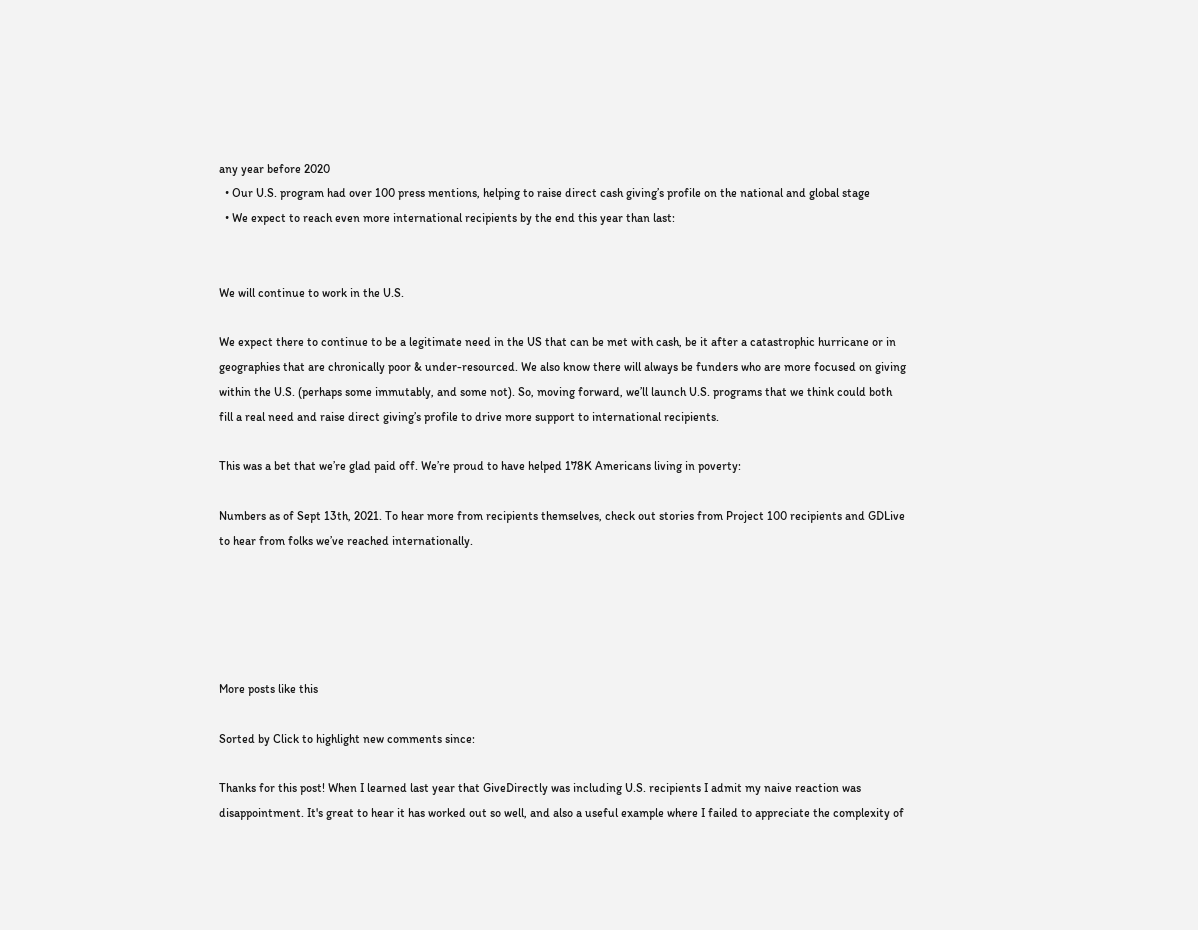any year before 2020
  • Our U.S. program had over 100 press mentions, helping to raise direct cash giving’s profile on the national and global stage
  • We expect to reach even more international recipients by the end this year than last:


We will continue to work in the U.S.

We expect there to continue to be a legitimate need in the US that can be met with cash, be it after a catastrophic hurricane or in geographies that are chronically poor & under-resourced. We also know there will always be funders who are more focused on giving within the U.S. (perhaps some immutably, and some not). So, moving forward, we’ll launch U.S. programs that we think could both fill a real need and raise direct giving’s profile to drive more support to international recipients.

This was a bet that we’re glad paid off. We’re proud to have helped 178K Americans living in poverty:

Numbers as of Sept 13th, 2021. To hear more from recipients themselves, check out stories from Project 100 recipients and GDLive to hear from folks we’ve reached internationally.





More posts like this

Sorted by Click to highlight new comments since:

Thanks for this post! When I learned last year that GiveDirectly was including U.S. recipients I admit my naive reaction was disappointment. It's great to hear it has worked out so well, and also a useful example where I failed to appreciate the complexity of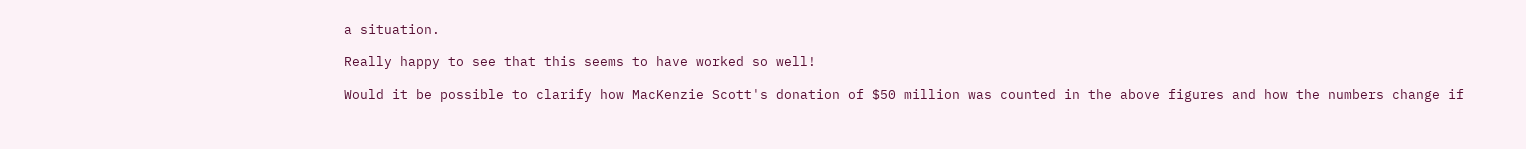a situation.

Really happy to see that this seems to have worked so well!

Would it be possible to clarify how MacKenzie Scott's donation of $50 million was counted in the above figures and how the numbers change if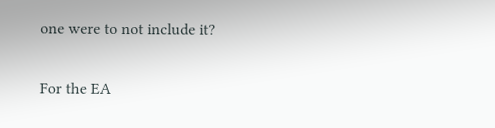one were to not include it?

For the EA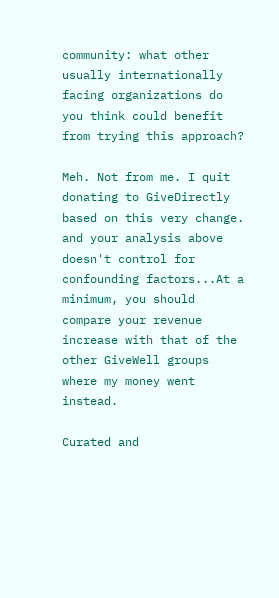community: what other usually internationally facing organizations do you think could benefit from trying this approach?

Meh. Not from me. I quit donating to GiveDirectly based on this very change. and your analysis above doesn't control for confounding factors...At a minimum, you should compare your revenue increase with that of the other GiveWell groups where my money went instead.

Curated and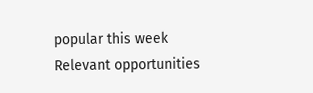popular this week
Relevant opportunities